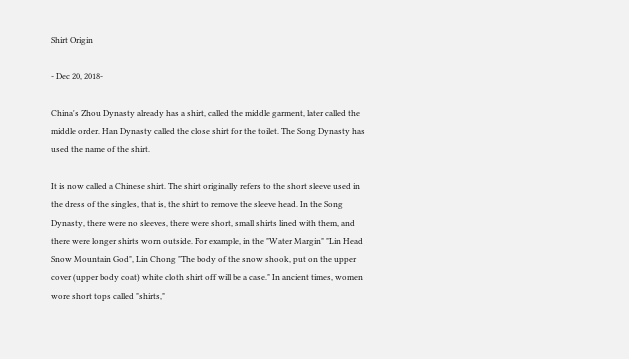Shirt Origin

- Dec 20, 2018-

China's Zhou Dynasty already has a shirt, called the middle garment, later called the middle order. Han Dynasty called the close shirt for the toilet. The Song Dynasty has used the name of the shirt.

It is now called a Chinese shirt. The shirt originally refers to the short sleeve used in the dress of the singles, that is, the shirt to remove the sleeve head. In the Song Dynasty, there were no sleeves, there were short, small shirts lined with them, and there were longer shirts worn outside. For example, in the "Water Margin" "Lin Head Snow Mountain God", Lin Chong "The body of the snow shook, put on the upper cover (upper body coat) white cloth shirt off will be a case." In ancient times, women wore short tops called "shirts,"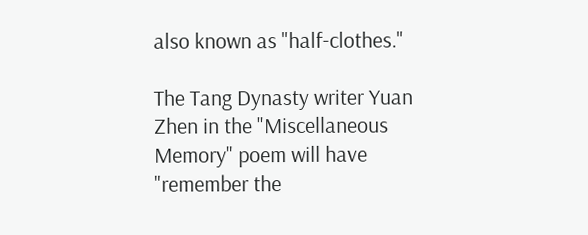also known as "half-clothes."

The Tang Dynasty writer Yuan Zhen in the "Miscellaneous Memory" poem will have "remember the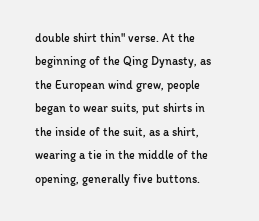double shirt thin" verse. At the beginning of the Qing Dynasty, as the European wind grew, people began to wear suits, put shirts in the inside of the suit, as a shirt, wearing a tie in the middle of the opening, generally five buttons.